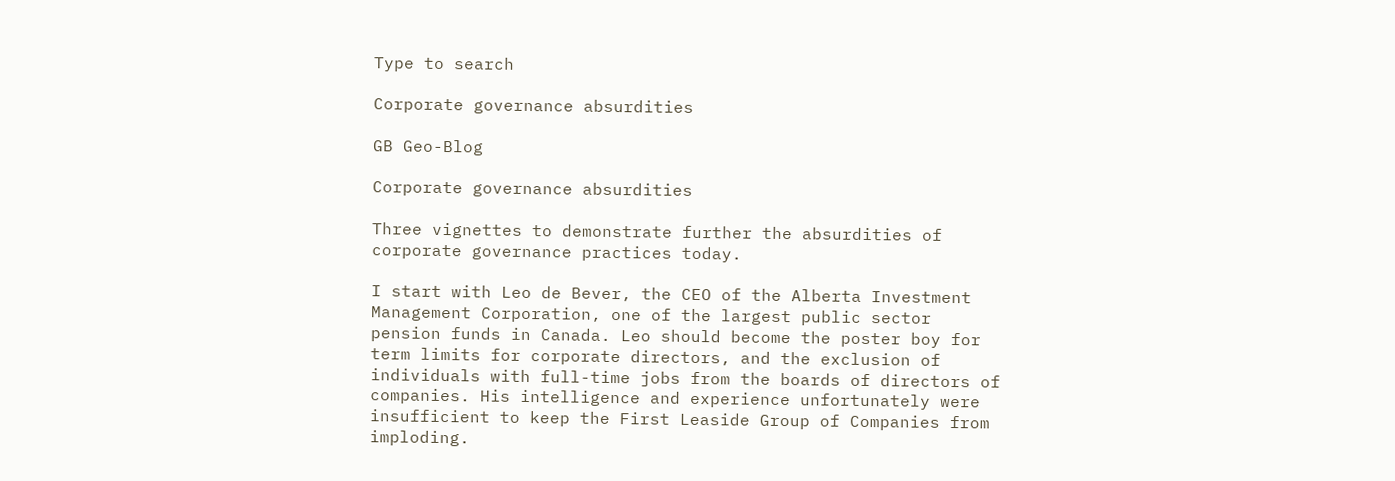Type to search

Corporate governance absurdities

GB Geo-Blog

Corporate governance absurdities

Three vignettes to demonstrate further the absurdities of corporate governance practices today.

I start with Leo de Bever, the CEO of the Alberta Investment Management Corporation, one of the largest public sector pension funds in Canada. Leo should become the poster boy for term limits for corporate directors, and the exclusion of individuals with full-time jobs from the boards of directors of companies. His intelligence and experience unfortunately were insufficient to keep the First Leaside Group of Companies from imploding.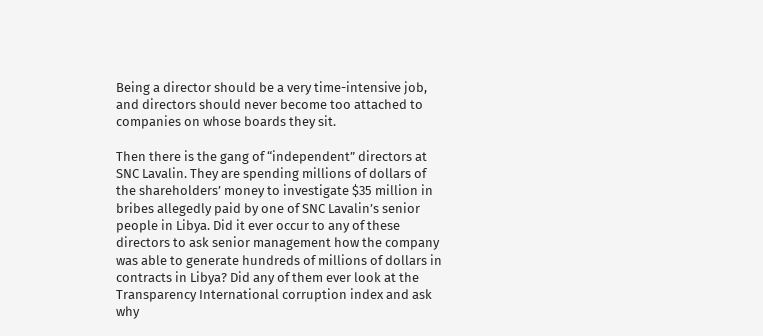Being a director should be a very time-intensive job, and directors should never become too attached to companies on whose boards they sit.

Then there is the gang of “independent” directors at SNC Lavalin. They are spending millions of dollars of the shareholders’ money to investigate $35 million in bribes allegedly paid by one of SNC Lavalin’s senior people in Libya. Did it ever occur to any of these directors to ask senior management how the company was able to generate hundreds of millions of dollars in contracts in Libya? Did any of them ever look at the Transparency International corruption index and ask why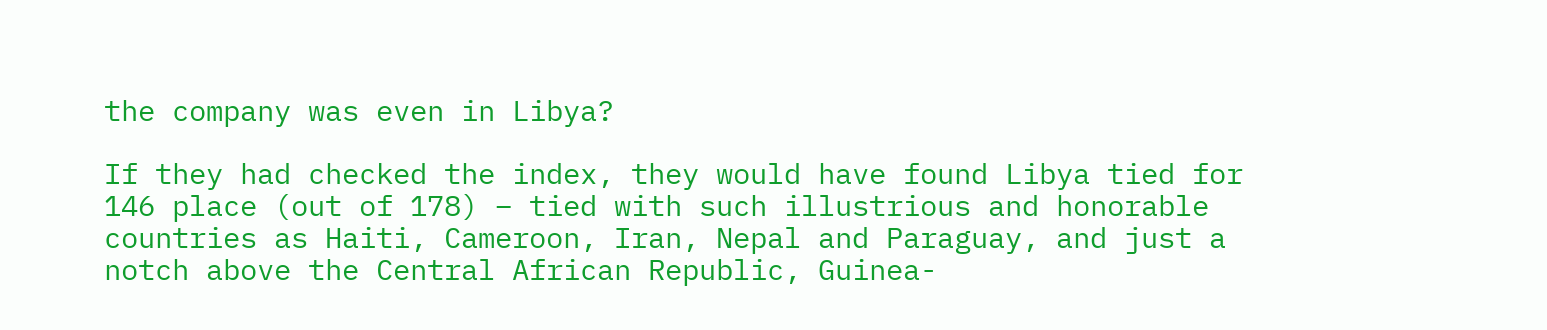the company was even in Libya?

If they had checked the index, they would have found Libya tied for 146 place (out of 178) – tied with such illustrious and honorable countries as Haiti, Cameroon, Iran, Nepal and Paraguay, and just a notch above the Central African Republic, Guinea-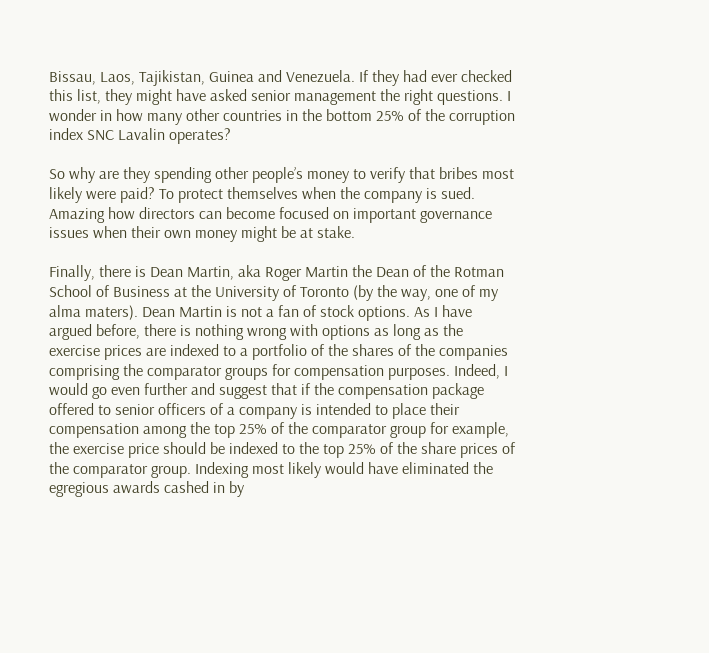Bissau, Laos, Tajikistan, Guinea and Venezuela. If they had ever checked this list, they might have asked senior management the right questions. I wonder in how many other countries in the bottom 25% of the corruption index SNC Lavalin operates?

So why are they spending other people’s money to verify that bribes most likely were paid? To protect themselves when the company is sued. Amazing how directors can become focused on important governance issues when their own money might be at stake.

Finally, there is Dean Martin, aka Roger Martin the Dean of the Rotman School of Business at the University of Toronto (by the way, one of my alma maters). Dean Martin is not a fan of stock options. As I have argued before, there is nothing wrong with options as long as the exercise prices are indexed to a portfolio of the shares of the companies comprising the comparator groups for compensation purposes. Indeed, I would go even further and suggest that if the compensation package offered to senior officers of a company is intended to place their compensation among the top 25% of the comparator group for example, the exercise price should be indexed to the top 25% of the share prices of the comparator group. Indexing most likely would have eliminated the egregious awards cashed in by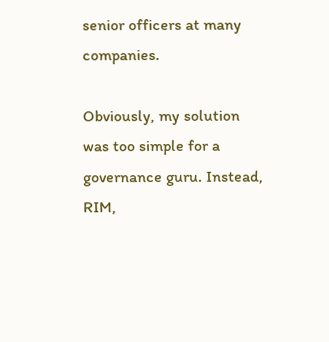senior officers at many companies.

Obviously, my solution was too simple for a governance guru. Instead, RIM,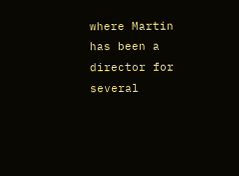where Martin has been a director for several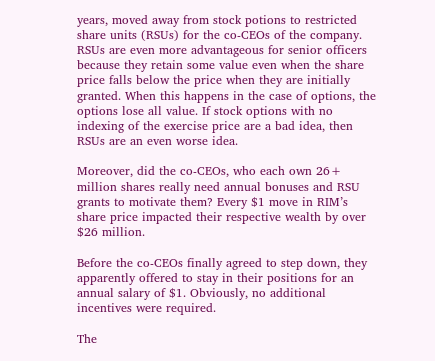years, moved away from stock potions to restricted share units (RSUs) for the co-CEOs of the company. RSUs are even more advantageous for senior officers because they retain some value even when the share price falls below the price when they are initially granted. When this happens in the case of options, the options lose all value. If stock options with no indexing of the exercise price are a bad idea, then RSUs are an even worse idea.

Moreover, did the co-CEOs, who each own 26+ million shares really need annual bonuses and RSU grants to motivate them? Every $1 move in RIM’s share price impacted their respective wealth by over $26 million.

Before the co-CEOs finally agreed to step down, they apparently offered to stay in their positions for an annual salary of $1. Obviously, no additional incentives were required.

The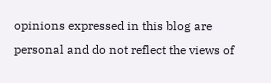opinions expressed in this blog are personal and do not reflect the views of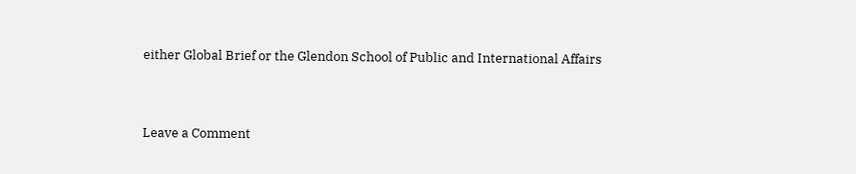either Global Brief or the Glendon School of Public and International Affairs


Leave a Comment